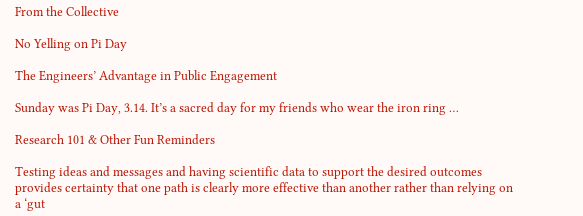From the Collective

No Yelling on Pi Day

The Engineers’ Advantage in Public Engagement

Sunday was Pi Day, 3.14. It’s a sacred day for my friends who wear the iron ring …

Research 101 & Other Fun Reminders

Testing ideas and messages and having scientific data to support the desired outcomes provides certainty that one path is clearly more effective than another rather than relying on a ‘gut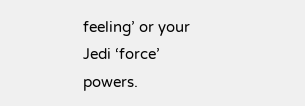feeling’ or your Jedi ‘force’ powers.